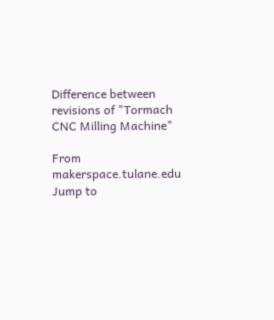Difference between revisions of "Tormach CNC Milling Machine"

From makerspace.tulane.edu
Jump to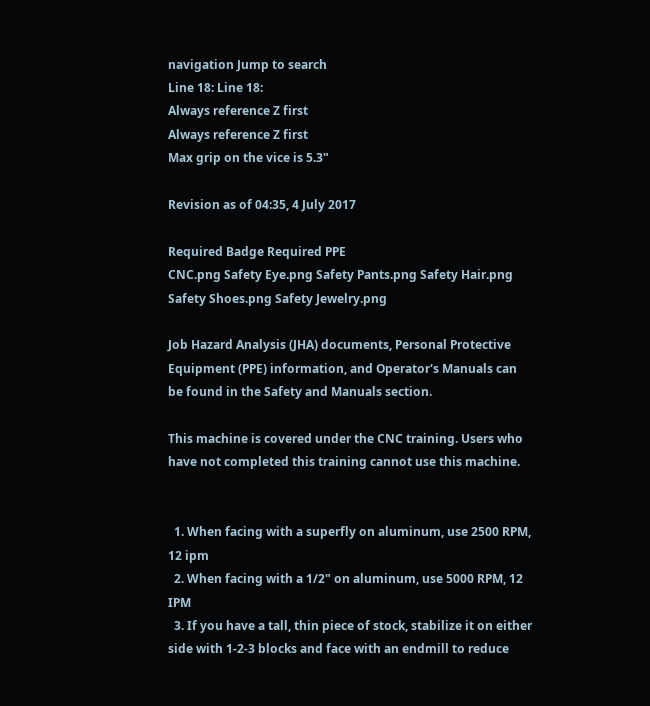navigation Jump to search
Line 18: Line 18:
Always reference Z first
Always reference Z first
Max grip on the vice is 5.3"

Revision as of 04:35, 4 July 2017

Required Badge Required PPE
CNC.png Safety Eye.png Safety Pants.png Safety Hair.png Safety Shoes.png Safety Jewelry.png

Job Hazard Analysis (JHA) documents, Personal Protective Equipment (PPE) information, and Operator's Manuals can be found in the Safety and Manuals section.

This machine is covered under the CNC training. Users who have not completed this training cannot use this machine.


  1. When facing with a superfly on aluminum, use 2500 RPM, 12 ipm
  2. When facing with a 1/2" on aluminum, use 5000 RPM, 12 IPM
  3. If you have a tall, thin piece of stock, stabilize it on either side with 1-2-3 blocks and face with an endmill to reduce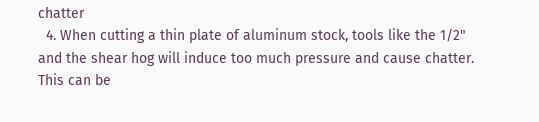chatter
  4. When cutting a thin plate of aluminum stock, tools like the 1/2" and the shear hog will induce too much pressure and cause chatter. This can be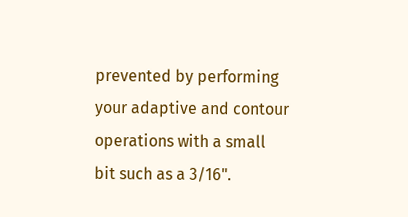prevented by performing your adaptive and contour operations with a small bit such as a 3/16".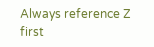Always reference Z first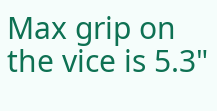Max grip on the vice is 5.3"